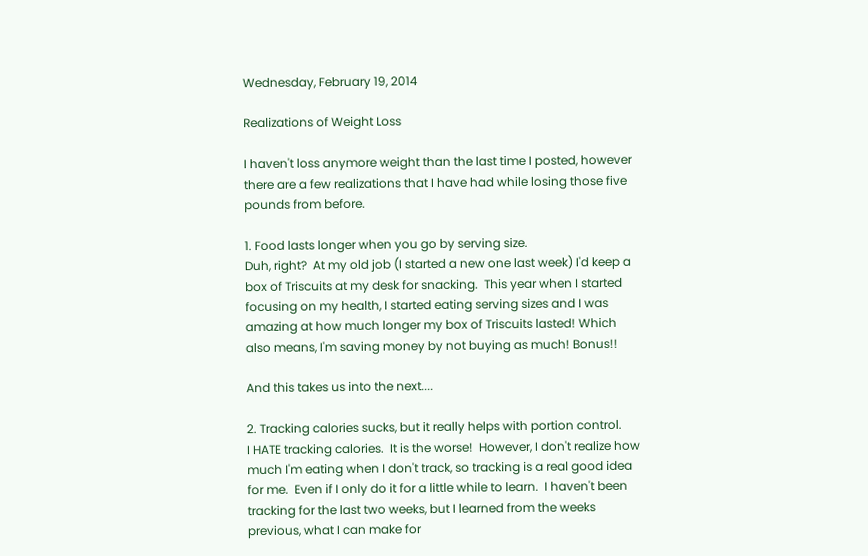Wednesday, February 19, 2014

Realizations of Weight Loss

I haven't loss anymore weight than the last time I posted, however there are a few realizations that I have had while losing those five pounds from before.

1. Food lasts longer when you go by serving size.
Duh, right?  At my old job (I started a new one last week) I'd keep a box of Triscuits at my desk for snacking.  This year when I started focusing on my health, I started eating serving sizes and I was amazing at how much longer my box of Triscuits lasted! Which also means, I'm saving money by not buying as much! Bonus!!

And this takes us into the next....

2. Tracking calories sucks, but it really helps with portion control.
I HATE tracking calories.  It is the worse!  However, I don't realize how much I'm eating when I don't track, so tracking is a real good idea for me.  Even if I only do it for a little while to learn.  I haven't been tracking for the last two weeks, but I learned from the weeks previous, what I can make for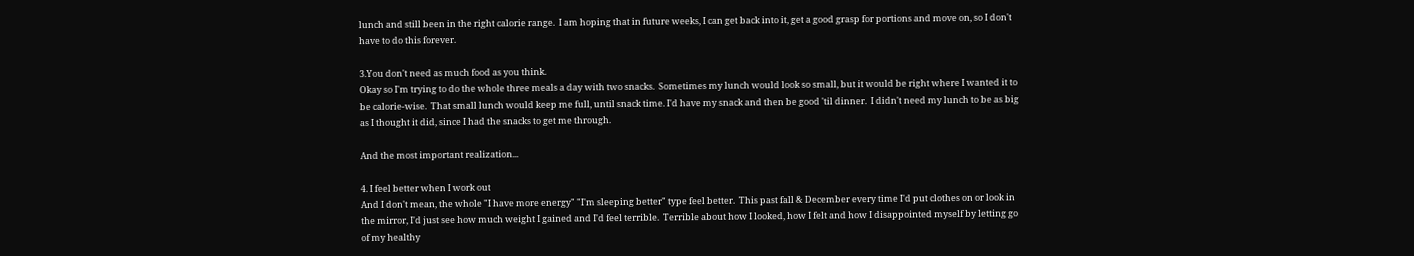lunch and still been in the right calorie range.  I am hoping that in future weeks, I can get back into it, get a good grasp for portions and move on, so I don't have to do this forever.

3.You don't need as much food as you think.
Okay so I'm trying to do the whole three meals a day with two snacks.  Sometimes my lunch would look so small, but it would be right where I wanted it to be calorie-wise.  That small lunch would keep me full, until snack time. I'd have my snack and then be good 'til dinner.  I didn't need my lunch to be as big as I thought it did, since I had the snacks to get me through.

And the most important realization...

4. I feel better when I work out
And I don't mean, the whole "I have more energy" "I'm sleeping better" type feel better.  This past fall & December every time I'd put clothes on or look in the mirror, I'd just see how much weight I gained and I'd feel terrible.  Terrible about how I looked, how I felt and how I disappointed myself by letting go of my healthy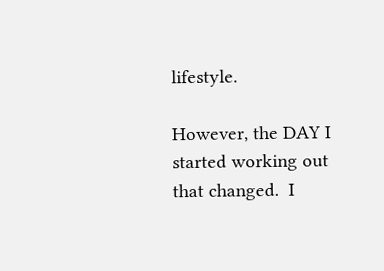lifestyle.

However, the DAY I started working out that changed.  I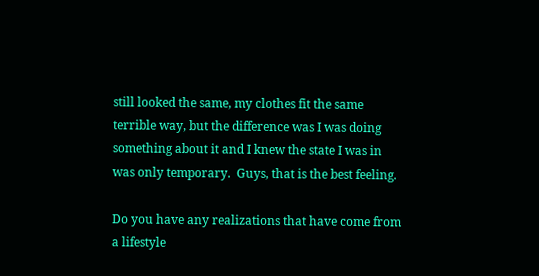still looked the same, my clothes fit the same terrible way, but the difference was I was doing something about it and I knew the state I was in was only temporary.  Guys, that is the best feeling.

Do you have any realizations that have come from a lifestyle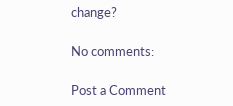change?

No comments:

Post a Comment